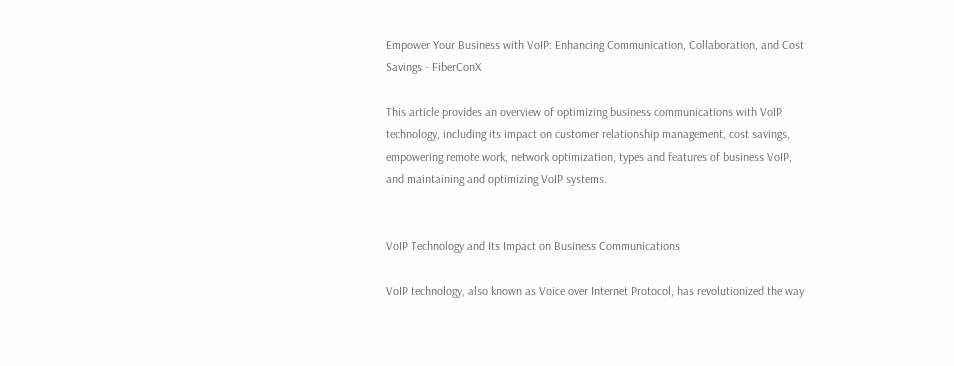Empower Your Business with VoIP: Enhancing Communication, Collaboration, and Cost Savings - FiberConX

This article provides an overview of optimizing business communications with VoIP technology, including its impact on customer relationship management, cost savings, empowering remote work, network optimization, types and features of business VoIP, and maintaining and optimizing VoIP systems.


VoIP Technology and Its Impact on Business Communications

VoIP technology, also known as Voice over Internet Protocol, has revolutionized the way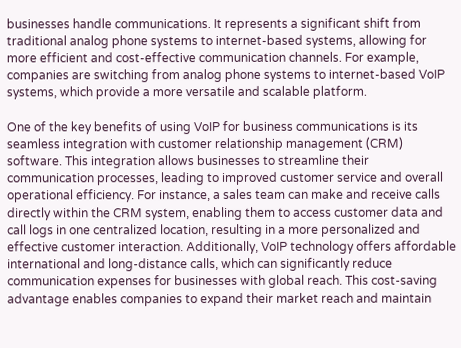businesses handle communications. It represents a significant shift from traditional analog phone systems to internet-based systems, allowing for more efficient and cost-effective communication channels. For example, companies are switching from analog phone systems to internet-based VoIP systems, which provide a more versatile and scalable platform.

One of the key benefits of using VoIP for business communications is its seamless integration with customer relationship management (CRM) software. This integration allows businesses to streamline their communication processes, leading to improved customer service and overall operational efficiency. For instance, a sales team can make and receive calls directly within the CRM system, enabling them to access customer data and call logs in one centralized location, resulting in a more personalized and effective customer interaction. Additionally, VoIP technology offers affordable international and long-distance calls, which can significantly reduce communication expenses for businesses with global reach. This cost-saving advantage enables companies to expand their market reach and maintain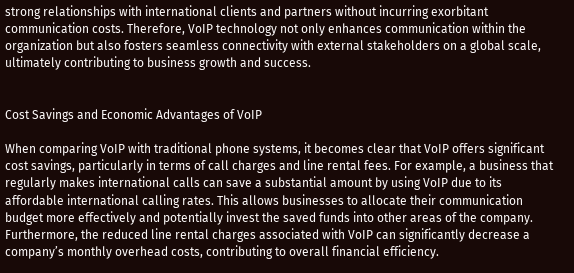strong relationships with international clients and partners without incurring exorbitant communication costs. Therefore, VoIP technology not only enhances communication within the organization but also fosters seamless connectivity with external stakeholders on a global scale, ultimately contributing to business growth and success.


Cost Savings and Economic Advantages of VoIP

When comparing VoIP with traditional phone systems, it becomes clear that VoIP offers significant cost savings, particularly in terms of call charges and line rental fees. For example, a business that regularly makes international calls can save a substantial amount by using VoIP due to its affordable international calling rates. This allows businesses to allocate their communication budget more effectively and potentially invest the saved funds into other areas of the company. Furthermore, the reduced line rental charges associated with VoIP can significantly decrease a company’s monthly overhead costs, contributing to overall financial efficiency.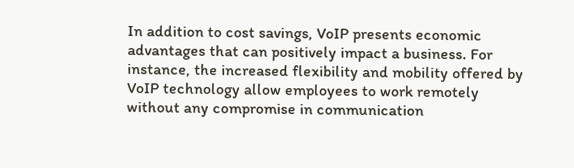In addition to cost savings, VoIP presents economic advantages that can positively impact a business. For instance, the increased flexibility and mobility offered by VoIP technology allow employees to work remotely without any compromise in communication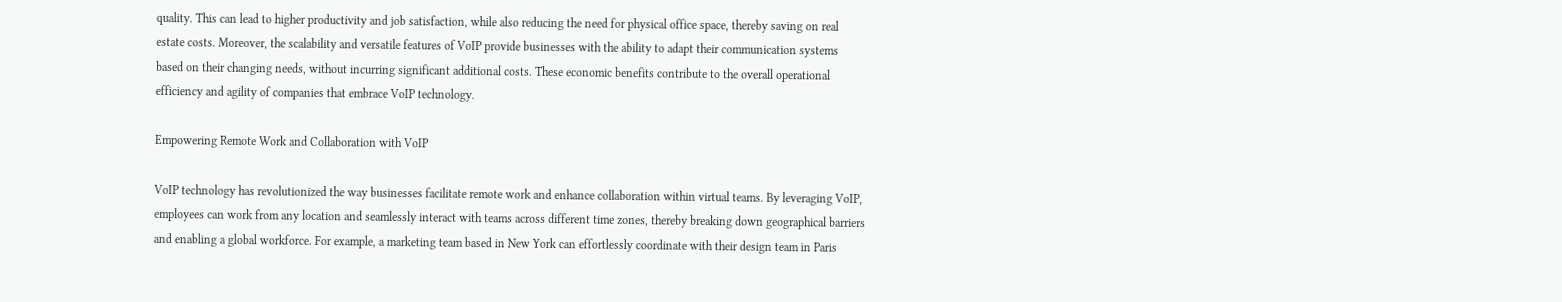quality. This can lead to higher productivity and job satisfaction, while also reducing the need for physical office space, thereby saving on real estate costs. Moreover, the scalability and versatile features of VoIP provide businesses with the ability to adapt their communication systems based on their changing needs, without incurring significant additional costs. These economic benefits contribute to the overall operational efficiency and agility of companies that embrace VoIP technology.

Empowering Remote Work and Collaboration with VoIP

VoIP technology has revolutionized the way businesses facilitate remote work and enhance collaboration within virtual teams. By leveraging VoIP, employees can work from any location and seamlessly interact with teams across different time zones, thereby breaking down geographical barriers and enabling a global workforce. For example, a marketing team based in New York can effortlessly coordinate with their design team in Paris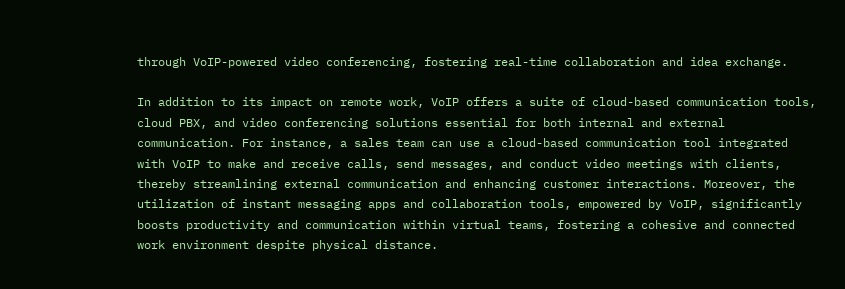through VoIP-powered video conferencing, fostering real-time collaboration and idea exchange.

In addition to its impact on remote work, VoIP offers a suite of cloud-based communication tools, cloud PBX, and video conferencing solutions essential for both internal and external communication. For instance, a sales team can use a cloud-based communication tool integrated with VoIP to make and receive calls, send messages, and conduct video meetings with clients, thereby streamlining external communication and enhancing customer interactions. Moreover, the utilization of instant messaging apps and collaboration tools, empowered by VoIP, significantly boosts productivity and communication within virtual teams, fostering a cohesive and connected work environment despite physical distance.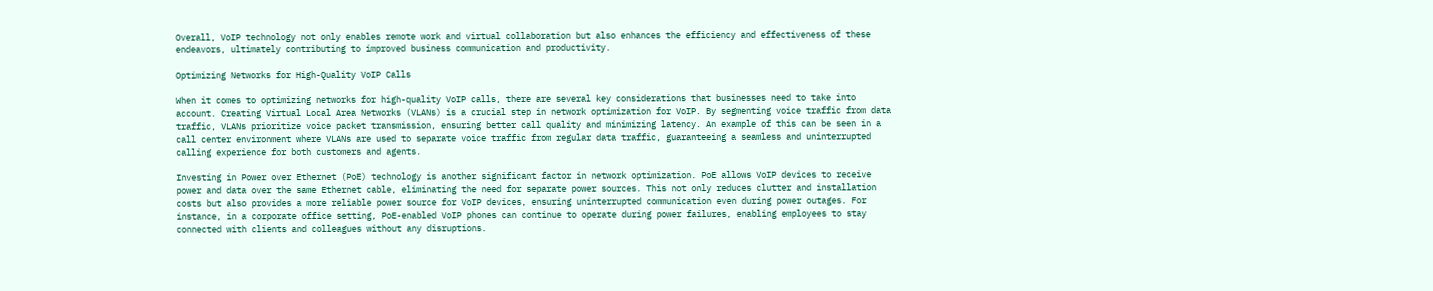Overall, VoIP technology not only enables remote work and virtual collaboration but also enhances the efficiency and effectiveness of these endeavors, ultimately contributing to improved business communication and productivity.

Optimizing Networks for High-Quality VoIP Calls

When it comes to optimizing networks for high-quality VoIP calls, there are several key considerations that businesses need to take into account. Creating Virtual Local Area Networks (VLANs) is a crucial step in network optimization for VoIP. By segmenting voice traffic from data traffic, VLANs prioritize voice packet transmission, ensuring better call quality and minimizing latency. An example of this can be seen in a call center environment where VLANs are used to separate voice traffic from regular data traffic, guaranteeing a seamless and uninterrupted calling experience for both customers and agents.

Investing in Power over Ethernet (PoE) technology is another significant factor in network optimization. PoE allows VoIP devices to receive power and data over the same Ethernet cable, eliminating the need for separate power sources. This not only reduces clutter and installation costs but also provides a more reliable power source for VoIP devices, ensuring uninterrupted communication even during power outages. For instance, in a corporate office setting, PoE-enabled VoIP phones can continue to operate during power failures, enabling employees to stay connected with clients and colleagues without any disruptions.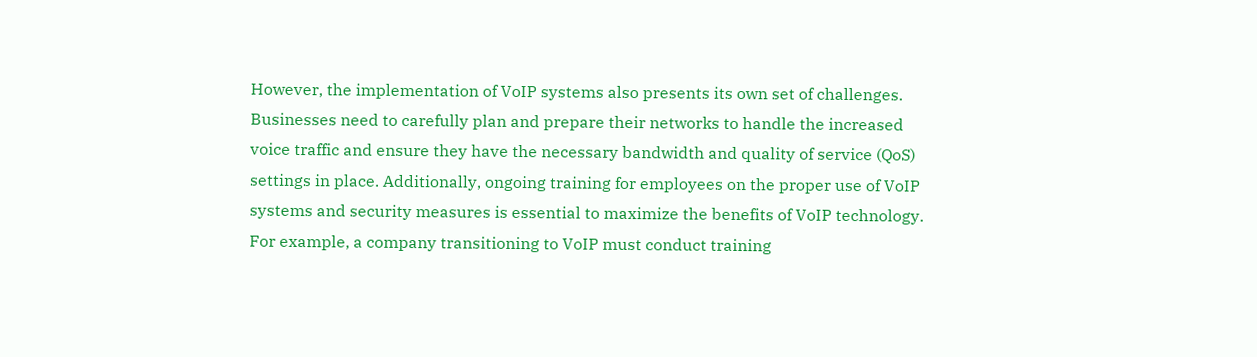However, the implementation of VoIP systems also presents its own set of challenges. Businesses need to carefully plan and prepare their networks to handle the increased voice traffic and ensure they have the necessary bandwidth and quality of service (QoS) settings in place. Additionally, ongoing training for employees on the proper use of VoIP systems and security measures is essential to maximize the benefits of VoIP technology. For example, a company transitioning to VoIP must conduct training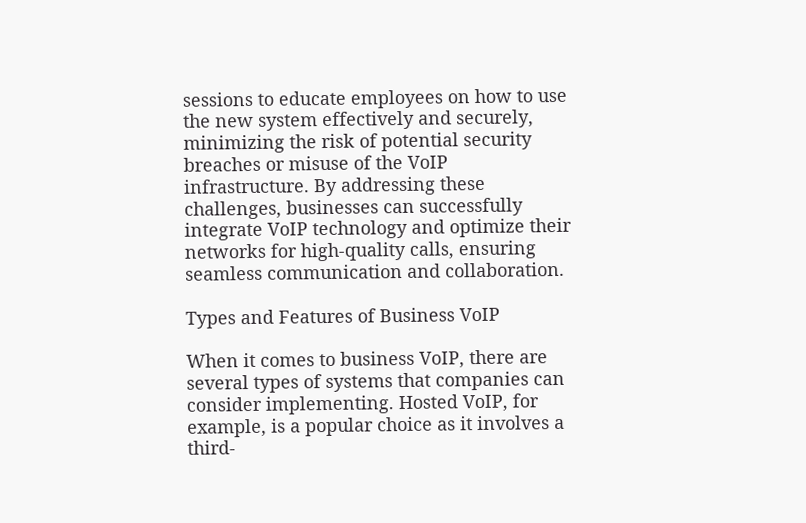sessions to educate employees on how to use the new system effectively and securely, minimizing the risk of potential security breaches or misuse of the VoIP infrastructure. By addressing these challenges, businesses can successfully integrate VoIP technology and optimize their networks for high-quality calls, ensuring seamless communication and collaboration.

Types and Features of Business VoIP

When it comes to business VoIP, there are several types of systems that companies can consider implementing. Hosted VoIP, for example, is a popular choice as it involves a third-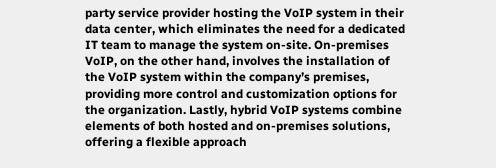party service provider hosting the VoIP system in their data center, which eliminates the need for a dedicated IT team to manage the system on-site. On-premises VoIP, on the other hand, involves the installation of the VoIP system within the company’s premises, providing more control and customization options for the organization. Lastly, hybrid VoIP systems combine elements of both hosted and on-premises solutions, offering a flexible approach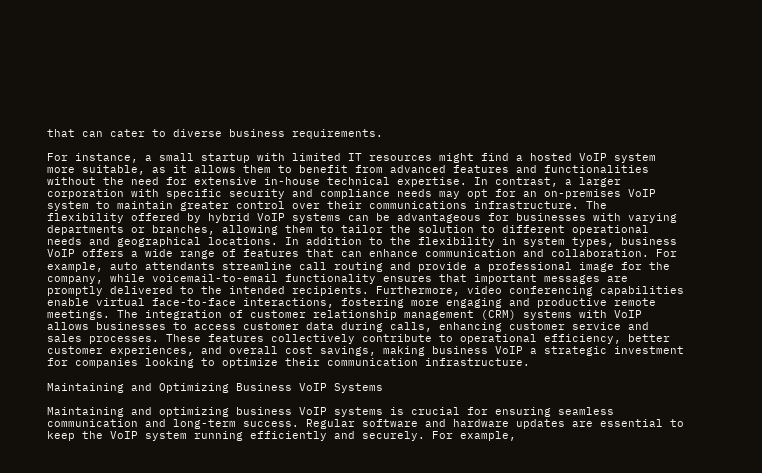that can cater to diverse business requirements.

For instance, a small startup with limited IT resources might find a hosted VoIP system more suitable, as it allows them to benefit from advanced features and functionalities without the need for extensive in-house technical expertise. In contrast, a larger corporation with specific security and compliance needs may opt for an on-premises VoIP system to maintain greater control over their communications infrastructure. The flexibility offered by hybrid VoIP systems can be advantageous for businesses with varying departments or branches, allowing them to tailor the solution to different operational needs and geographical locations. In addition to the flexibility in system types, business VoIP offers a wide range of features that can enhance communication and collaboration. For example, auto attendants streamline call routing and provide a professional image for the company, while voicemail-to-email functionality ensures that important messages are promptly delivered to the intended recipients. Furthermore, video conferencing capabilities enable virtual face-to-face interactions, fostering more engaging and productive remote meetings. The integration of customer relationship management (CRM) systems with VoIP allows businesses to access customer data during calls, enhancing customer service and sales processes. These features collectively contribute to operational efficiency, better customer experiences, and overall cost savings, making business VoIP a strategic investment for companies looking to optimize their communication infrastructure.

Maintaining and Optimizing Business VoIP Systems

Maintaining and optimizing business VoIP systems is crucial for ensuring seamless communication and long-term success. Regular software and hardware updates are essential to keep the VoIP system running efficiently and securely. For example,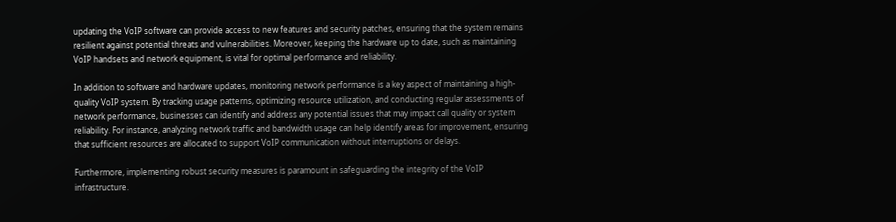updating the VoIP software can provide access to new features and security patches, ensuring that the system remains resilient against potential threats and vulnerabilities. Moreover, keeping the hardware up to date, such as maintaining VoIP handsets and network equipment, is vital for optimal performance and reliability.

In addition to software and hardware updates, monitoring network performance is a key aspect of maintaining a high-quality VoIP system. By tracking usage patterns, optimizing resource utilization, and conducting regular assessments of network performance, businesses can identify and address any potential issues that may impact call quality or system reliability. For instance, analyzing network traffic and bandwidth usage can help identify areas for improvement, ensuring that sufficient resources are allocated to support VoIP communication without interruptions or delays.

Furthermore, implementing robust security measures is paramount in safeguarding the integrity of the VoIP infrastructure.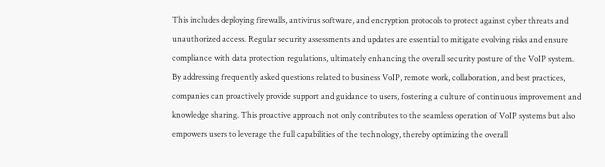This includes deploying firewalls, antivirus software, and encryption protocols to protect against cyber threats and unauthorized access. Regular security assessments and updates are essential to mitigate evolving risks and ensure compliance with data protection regulations, ultimately enhancing the overall security posture of the VoIP system. By addressing frequently asked questions related to business VoIP, remote work, collaboration, and best practices, companies can proactively provide support and guidance to users, fostering a culture of continuous improvement and knowledge sharing. This proactive approach not only contributes to the seamless operation of VoIP systems but also empowers users to leverage the full capabilities of the technology, thereby optimizing the overall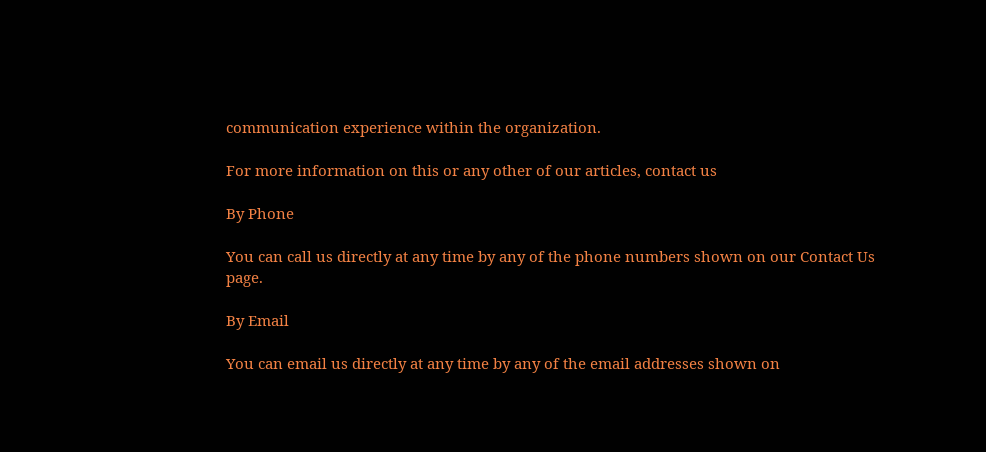communication experience within the organization.

For more information on this or any other of our articles, contact us

By Phone

You can call us directly at any time by any of the phone numbers shown on our Contact Us page.

By Email

You can email us directly at any time by any of the email addresses shown on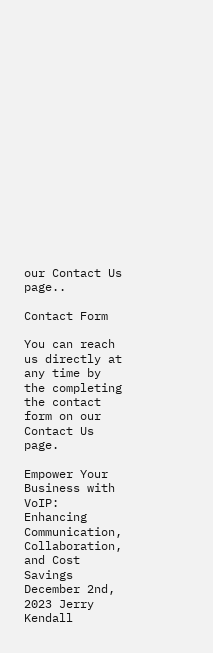our Contact Us page..

Contact Form

You can reach us directly at any time by the completing the contact form on our Contact Us page.

Empower Your Business with VoIP: Enhancing Communication, Collaboration, and Cost Savings December 2nd, 2023 Jerry Kendall